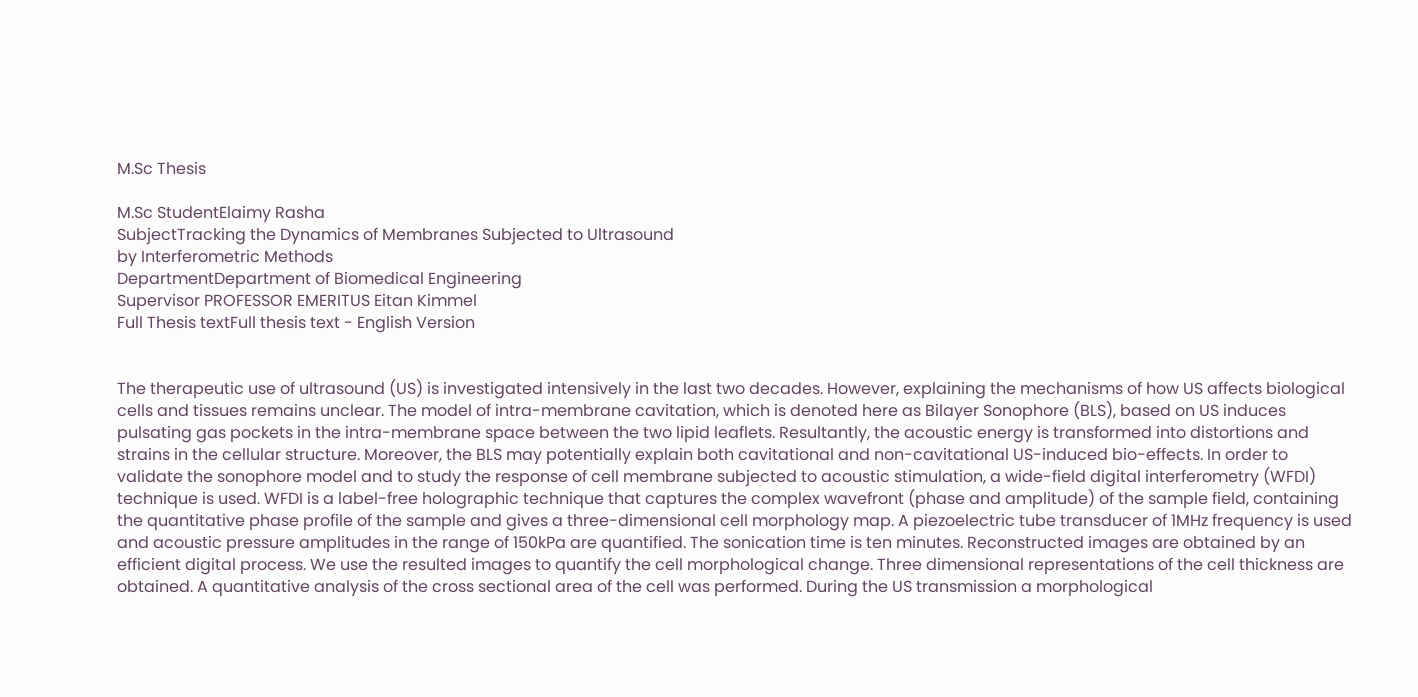M.Sc Thesis

M.Sc StudentElaimy Rasha
SubjectTracking the Dynamics of Membranes Subjected to Ultrasound
by Interferometric Methods
DepartmentDepartment of Biomedical Engineering
Supervisor PROFESSOR EMERITUS Eitan Kimmel
Full Thesis textFull thesis text - English Version


The therapeutic use of ultrasound (US) is investigated intensively in the last two decades. However, explaining the mechanisms of how US affects biological cells and tissues remains unclear. The model of intra-membrane cavitation, which is denoted here as Bilayer Sonophore (BLS), based on US induces pulsating gas pockets in the intra-membrane space between the two lipid leaflets. Resultantly, the acoustic energy is transformed into distortions and strains in the cellular structure. Moreover, the BLS may potentially explain both cavitational and non-cavitational US-induced bio-effects. In order to validate the sonophore model and to study the response of cell membrane subjected to acoustic stimulation, a wide-field digital interferometry (WFDI) technique is used. WFDI is a label-free holographic technique that captures the complex wavefront (phase and amplitude) of the sample field, containing the quantitative phase profile of the sample and gives a three-dimensional cell morphology map. A piezoelectric tube transducer of 1MHz frequency is used and acoustic pressure amplitudes in the range of 150kPa are quantified. The sonication time is ten minutes. Reconstructed images are obtained by an efficient digital process. We use the resulted images to quantify the cell morphological change. Three dimensional representations of the cell thickness are obtained. A quantitative analysis of the cross sectional area of the cell was performed. During the US transmission a morphological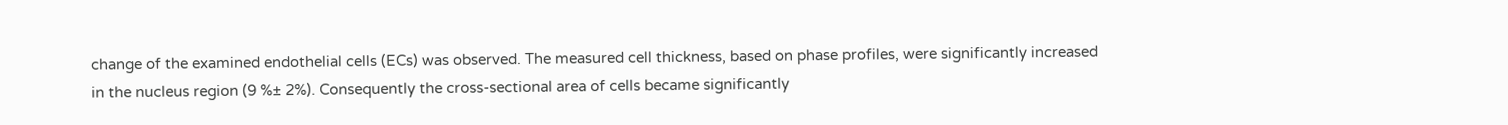change of the examined endothelial cells (ECs) was observed. The measured cell thickness, based on phase profiles, were significantly increased in the nucleus region (9 %± 2%). Consequently the cross-sectional area of cells became significantly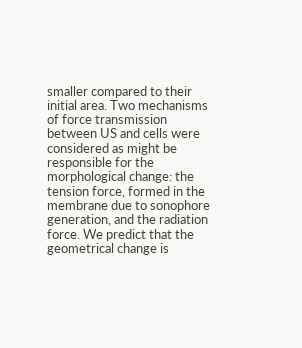smaller compared to their initial area. Two mechanisms of force transmission between US and cells were considered as might be responsible for the morphological change: the tension force, formed in the membrane due to sonophore generation, and the radiation force. We predict that the geometrical change is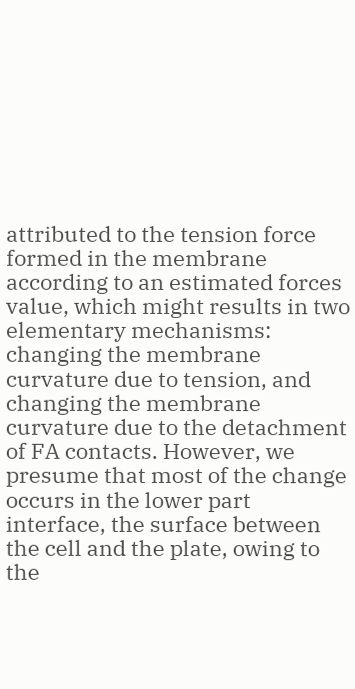attributed to the tension force formed in the membrane according to an estimated forces value, which might results in two elementary mechanisms: changing the membrane curvature due to tension, and changing the membrane curvature due to the detachment of FA contacts. However, we presume that most of the change occurs in the lower part interface, the surface between the cell and the plate, owing to the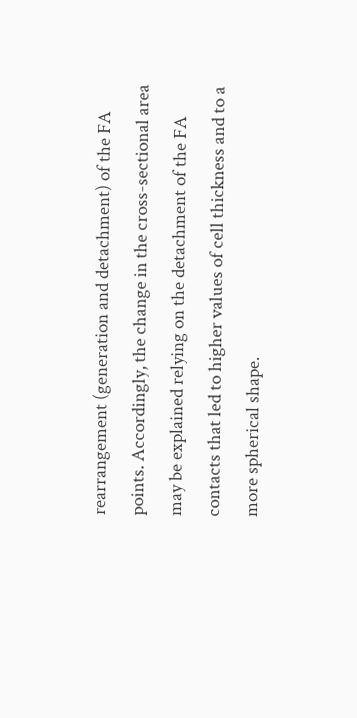rearrangement (generation and detachment) of the FA points. Accordingly, the change in the cross-sectional area may be explained relying on the detachment of the FA contacts that led to higher values of cell thickness and to a more spherical shape.